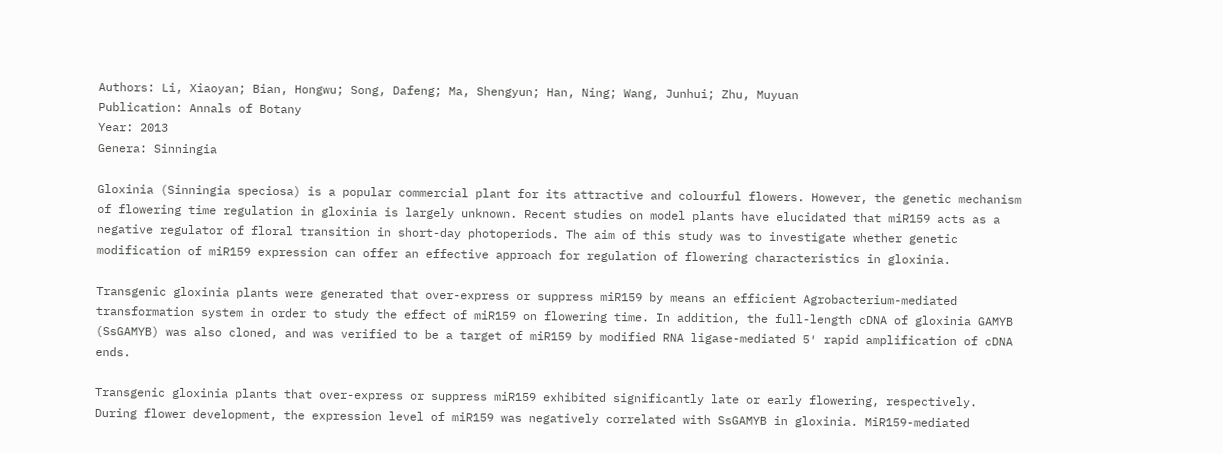Authors: Li, Xiaoyan; Bian, Hongwu; Song, Dafeng; Ma, Shengyun; Han, Ning; Wang, Junhui; Zhu, Muyuan
Publication: Annals of Botany
Year: 2013
Genera: Sinningia

Gloxinia (Sinningia speciosa) is a popular commercial plant for its attractive and colourful flowers. However, the genetic mechanism of flowering time regulation in gloxinia is largely unknown. Recent studies on model plants have elucidated that miR159 acts as a negative regulator of floral transition in short-day photoperiods. The aim of this study was to investigate whether genetic modification of miR159 expression can offer an effective approach for regulation of flowering characteristics in gloxinia.

Transgenic gloxinia plants were generated that over-express or suppress miR159 by means an efficient Agrobacterium-mediated transformation system in order to study the effect of miR159 on flowering time. In addition, the full-length cDNA of gloxinia GAMYB (SsGAMYB) was also cloned, and was verified to be a target of miR159 by modified RNA ligase-mediated 5′ rapid amplification of cDNA ends.

Transgenic gloxinia plants that over-express or suppress miR159 exhibited significantly late or early flowering, respectively. During flower development, the expression level of miR159 was negatively correlated with SsGAMYB in gloxinia. MiR159-mediated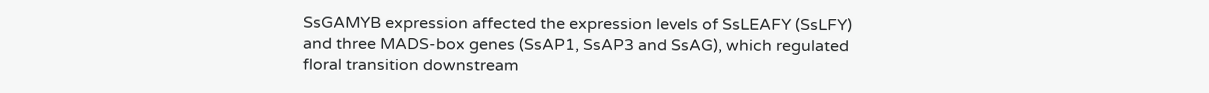SsGAMYB expression affected the expression levels of SsLEAFY (SsLFY) and three MADS-box genes (SsAP1, SsAP3 and SsAG), which regulated floral transition downstream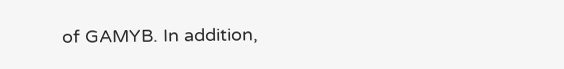of GAMYB. In addition,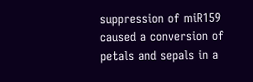suppression of miR159 caused a conversion of petals and sepals in a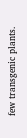few transgenic plants.